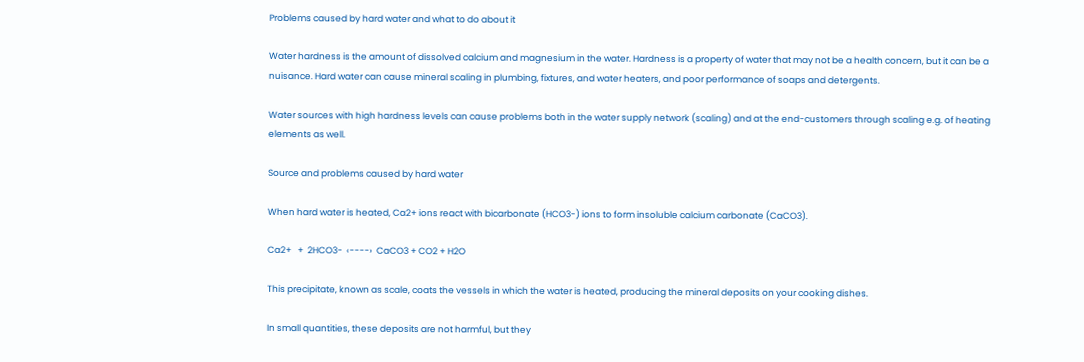Problems caused by hard water and what to do about it

Water hardness is the amount of dissolved calcium and magnesium in the water. Hardness is a property of water that may not be a health concern, but it can be a nuisance. Hard water can cause mineral scaling in plumbing, fixtures, and water heaters, and poor performance of soaps and detergents.

Water sources with high hardness levels can cause problems both in the water supply network (scaling) and at the end-customers through scaling e.g. of heating elements as well.

Source and problems caused by hard water

When hard water is heated, Ca2+ ions react with bicarbonate (HCO3-) ions to form insoluble calcium carbonate (CaCO3).

Ca2+   +  2HCO3-  ‹----›  CaCO3 + CO2 + H2O

This precipitate, known as scale, coats the vessels in which the water is heated, producing the mineral deposits on your cooking dishes.

In small quantities, these deposits are not harmful, but they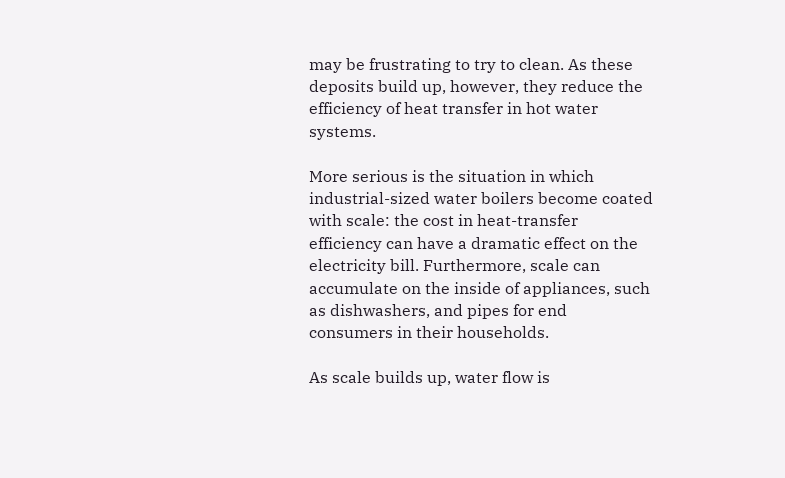may be frustrating to try to clean. As these deposits build up, however, they reduce the efficiency of heat transfer in hot water systems.

More serious is the situation in which industrial-sized water boilers become coated with scale: the cost in heat-transfer efficiency can have a dramatic effect on the electricity bill. Furthermore, scale can accumulate on the inside of appliances, such as dishwashers, and pipes for end consumers in their households.

As scale builds up, water flow is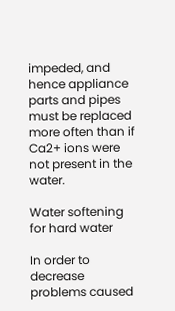impeded, and hence appliance parts and pipes must be replaced more often than if Ca2+ ions were not present in the water.

Water softening for hard water

In order to decrease problems caused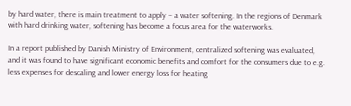by hard water, there is main treatment to apply – a water softening. In the regions of Denmark with hard drinking water, softening has become a focus area for the waterworks.

In a report published by Danish Ministry of Environment, centralized softening was evaluated, and it was found to have significant economic benefits and comfort for the consumers due to e.g. less expenses for descaling and lower energy loss for heating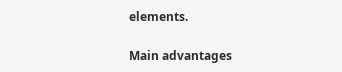elements.

Main advantages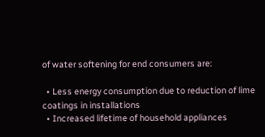of water softening for end consumers are:

  • Less energy consumption due to reduction of lime coatings in installations
  • Increased lifetime of household appliances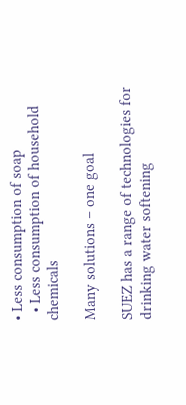• Less consumption of soap
  • Less consumption of household chemicals

Many solutions – one goal

SUEZ has a range of technologies for drinking water softening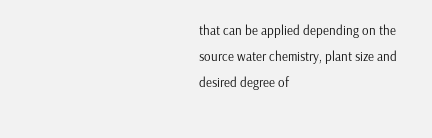that can be applied depending on the source water chemistry, plant size and desired degree of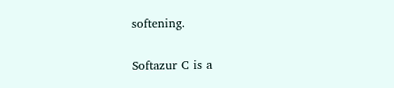softening.

Softazur C is a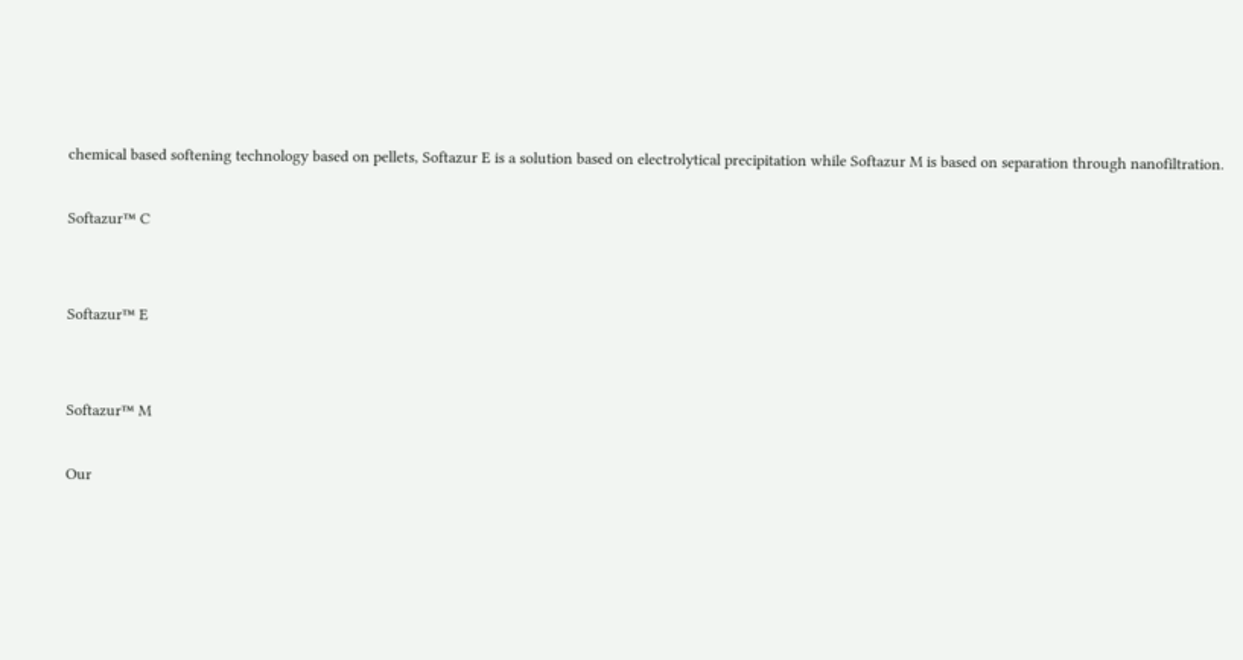chemical based softening technology based on pellets, Softazur E is a solution based on electrolytical precipitation while Softazur M is based on separation through nanofiltration.

Softazur™ C


Softazur™ E


Softazur™ M

Our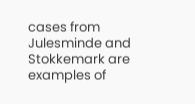cases from Julesminde and Stokkemark are examples of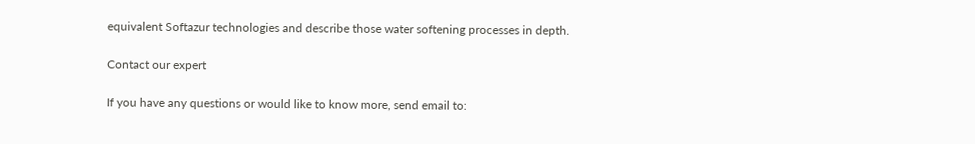equivalent Softazur technologies and describe those water softening processes in depth.

Contact our expert

If you have any questions or would like to know more, send email to: